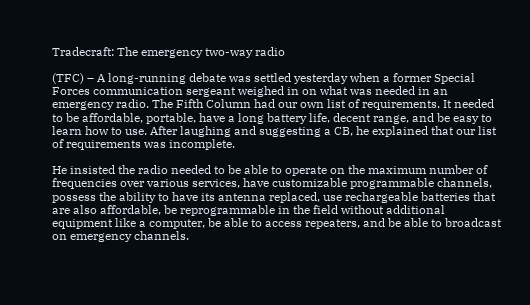Tradecraft: The emergency two-way radio

(TFC) – A long-running debate was settled yesterday when a former Special Forces communication sergeant weighed in on what was needed in an emergency radio. The Fifth Column had our own list of requirements. It needed to be affordable, portable, have a long battery life, decent range, and be easy to learn how to use. After laughing and suggesting a CB, he explained that our list of requirements was incomplete.

He insisted the radio needed to be able to operate on the maximum number of frequencies over various services, have customizable programmable channels, possess the ability to have its antenna replaced, use rechargeable batteries that are also affordable, be reprogrammable in the field without additional equipment like a computer, be able to access repeaters, and be able to broadcast on emergency channels.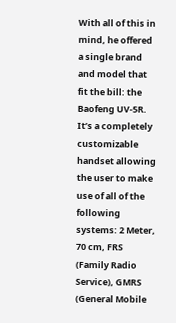With all of this in mind, he offered a single brand and model that fit the bill: the Baofeng UV-5R. It’s a completely customizable handset allowing the user to make use of all of the following systems: 2 Meter, 70 cm, FRS (Family Radio Service), GMRS (General Mobile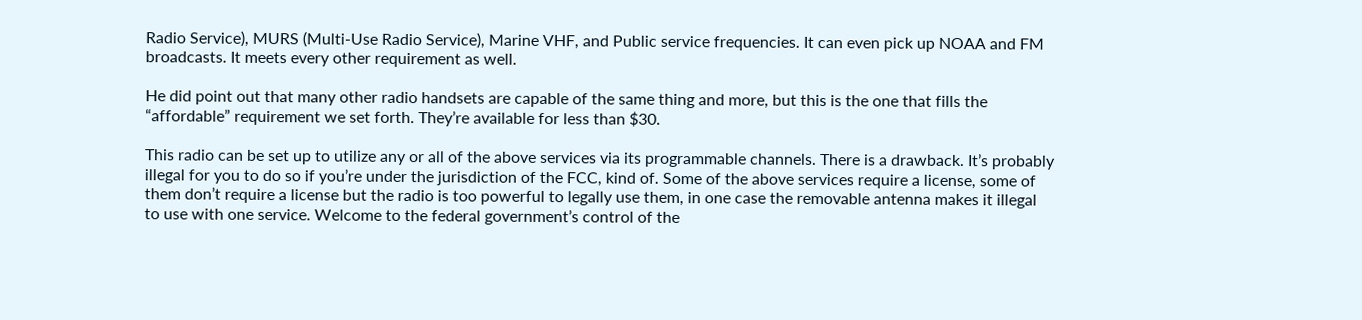Radio Service), MURS (Multi-Use Radio Service), Marine VHF, and Public service frequencies. It can even pick up NOAA and FM broadcasts. It meets every other requirement as well.

He did point out that many other radio handsets are capable of the same thing and more, but this is the one that fills the “affordable” requirement we set forth. They’re available for less than $30.

This radio can be set up to utilize any or all of the above services via its programmable channels. There is a drawback. It’s probably illegal for you to do so if you’re under the jurisdiction of the FCC, kind of. Some of the above services require a license, some of them don’t require a license but the radio is too powerful to legally use them, in one case the removable antenna makes it illegal to use with one service. Welcome to the federal government’s control of the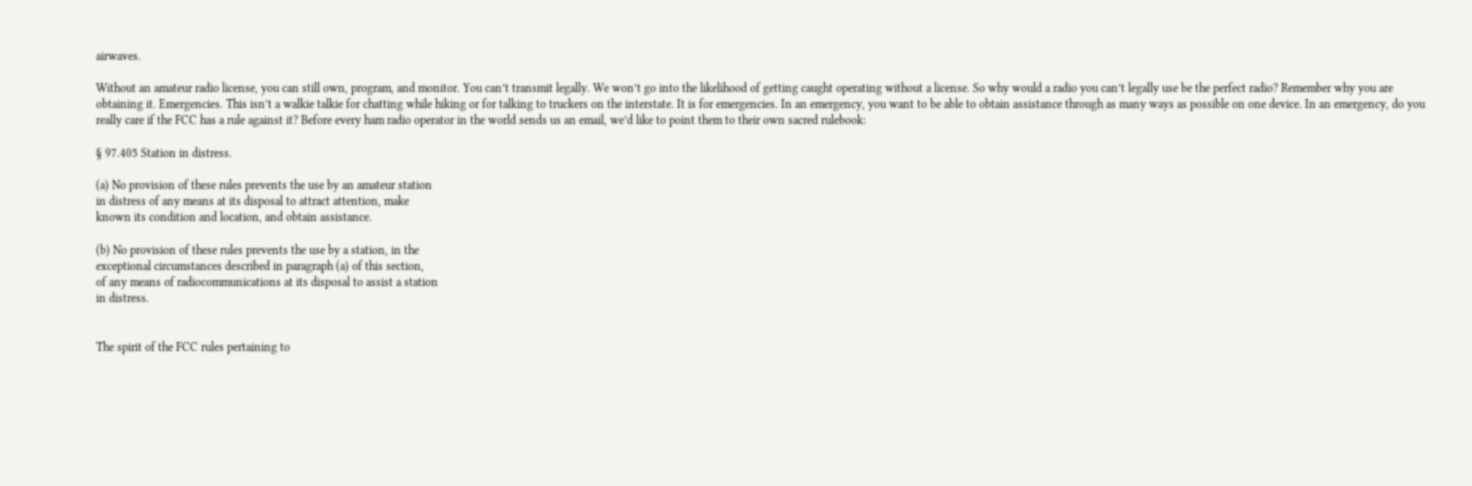airwaves.

Without an amateur radio license, you can still own, program, and monitor. You can’t transmit legally. We won’t go into the likelihood of getting caught operating without a license. So why would a radio you can’t legally use be the perfect radio? Remember why you are obtaining it. Emergencies. This isn’t a walkie talkie for chatting while hiking or for talking to truckers on the interstate. It is for emergencies. In an emergency, you want to be able to obtain assistance through as many ways as possible on one device. In an emergency, do you really care if the FCC has a rule against it? Before every ham radio operator in the world sends us an email, we’d like to point them to their own sacred rulebook:

§ 97.405 Station in distress.

(a) No provision of these rules prevents the use by an amateur station
in distress of any means at its disposal to attract attention, make
known its condition and location, and obtain assistance.

(b) No provision of these rules prevents the use by a station, in the
exceptional circumstances described in paragraph (a) of this section,
of any means of radiocommunications at its disposal to assist a station
in distress.


The spirit of the FCC rules pertaining to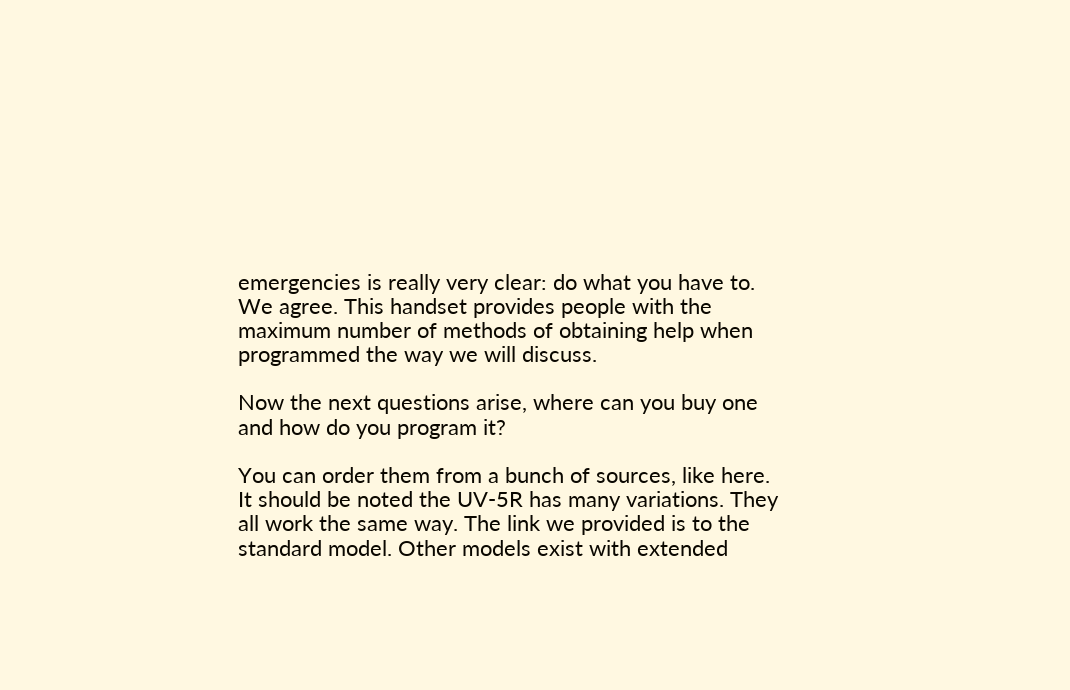emergencies is really very clear: do what you have to. We agree. This handset provides people with the maximum number of methods of obtaining help when programmed the way we will discuss.

Now the next questions arise, where can you buy one and how do you program it?

You can order them from a bunch of sources, like here. It should be noted the UV-5R has many variations. They all work the same way. The link we provided is to the standard model. Other models exist with extended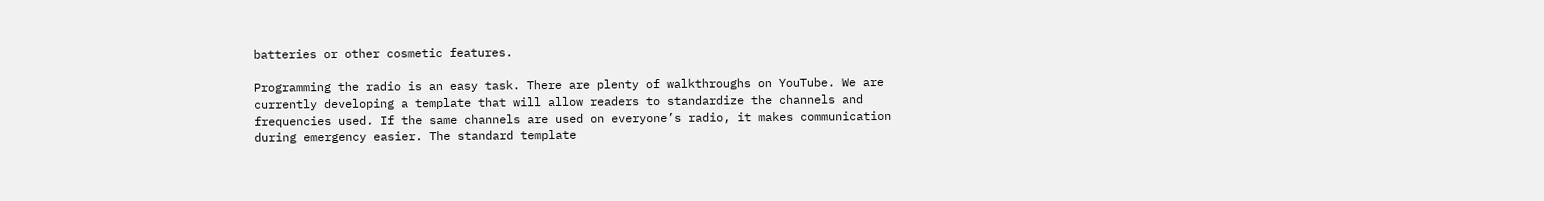batteries or other cosmetic features.

Programming the radio is an easy task. There are plenty of walkthroughs on YouTube. We are currently developing a template that will allow readers to standardize the channels and frequencies used. If the same channels are used on everyone’s radio, it makes communication during emergency easier. The standard template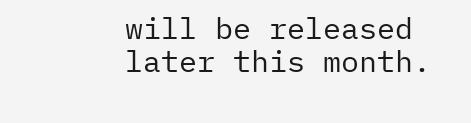will be released later this month.